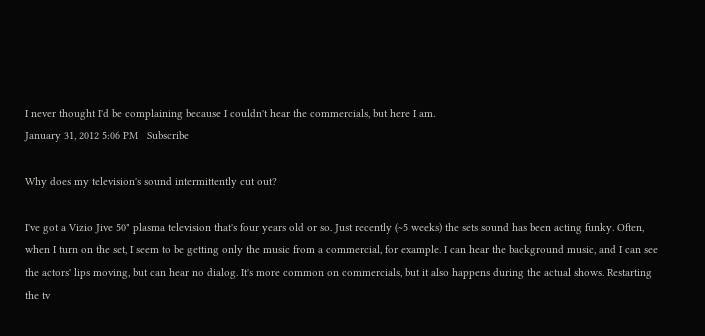I never thought I'd be complaining because I couldn't hear the commercials, but here I am.
January 31, 2012 5:06 PM   Subscribe

Why does my television's sound intermittently cut out?

I've got a Vizio Jive 50" plasma television that's four years old or so. Just recently (~5 weeks) the sets sound has been acting funky. Often, when I turn on the set, I seem to be getting only the music from a commercial, for example. I can hear the background music, and I can see the actors' lips moving, but can hear no dialog. It's more common on commercials, but it also happens during the actual shows. Restarting the tv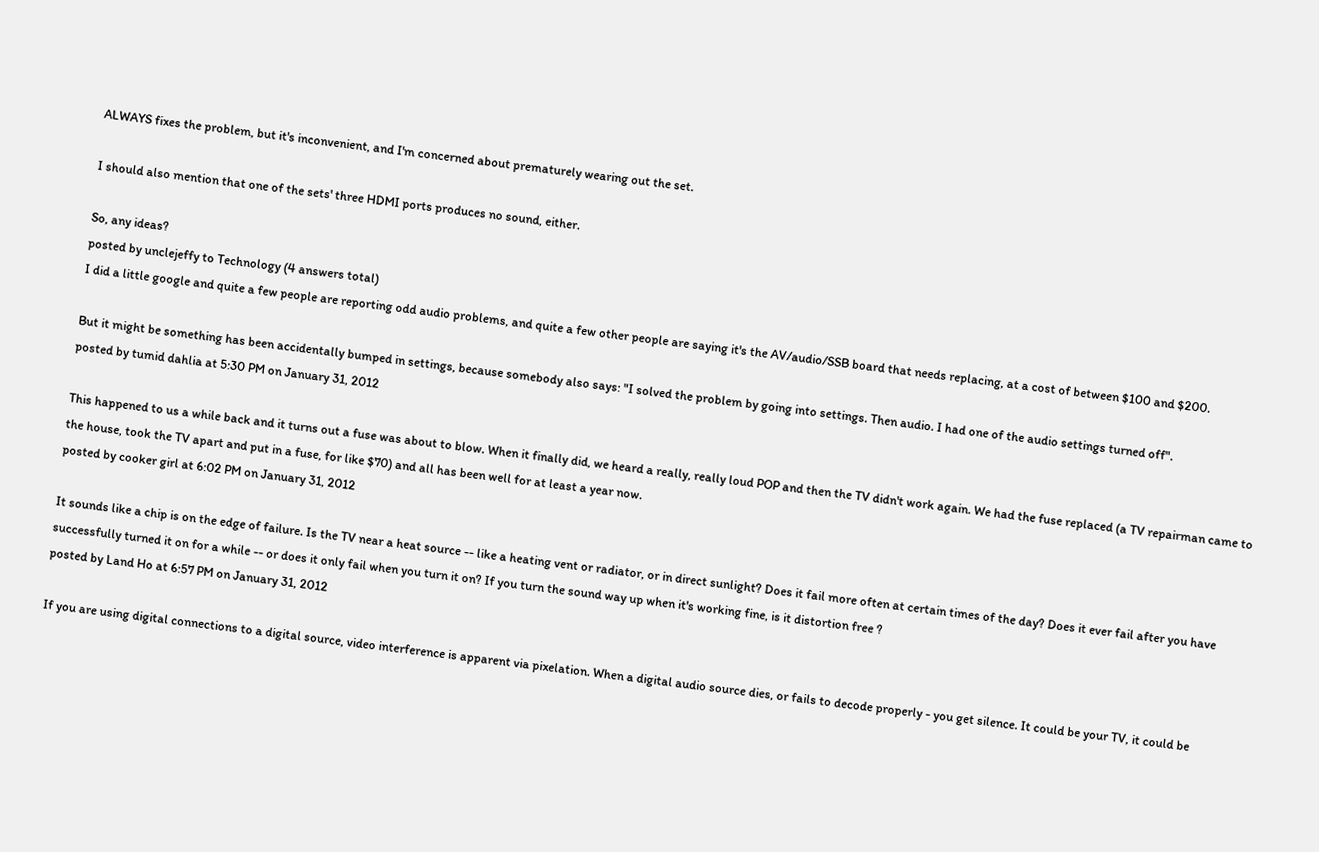ALWAYS fixes the problem, but it's inconvenient, and I'm concerned about prematurely wearing out the set.

I should also mention that one of the sets' three HDMI ports produces no sound, either.

So, any ideas?
posted by unclejeffy to Technology (4 answers total)
I did a little google and quite a few people are reporting odd audio problems, and quite a few other people are saying it's the AV/audio/SSB board that needs replacing, at a cost of between $100 and $200.

But it might be something has been accidentally bumped in settings, because somebody also says: "I solved the problem by going into settings. Then audio. I had one of the audio settings turned off".
posted by tumid dahlia at 5:30 PM on January 31, 2012

This happened to us a while back and it turns out a fuse was about to blow. When it finally did, we heard a really, really loud POP and then the TV didn't work again. We had the fuse replaced (a TV repairman came to the house, took the TV apart and put in a fuse, for like $70) and all has been well for at least a year now.
posted by cooker girl at 6:02 PM on January 31, 2012

It sounds like a chip is on the edge of failure. Is the TV near a heat source -- like a heating vent or radiator, or in direct sunlight? Does it fail more often at certain times of the day? Does it ever fail after you have successfully turned it on for a while -- or does it only fail when you turn it on? If you turn the sound way up when it's working fine, is it distortion free ?
posted by Land Ho at 6:57 PM on January 31, 2012

If you are using digital connections to a digital source, video interference is apparent via pixelation. When a digital audio source dies, or fails to decode properly - you get silence. It could be your TV, it could be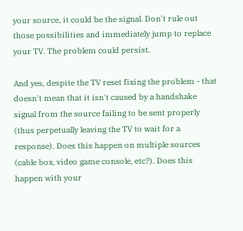your source, it could be the signal. Don't rule out those possibilities and immediately jump to replace your TV. The problem could persist.

And yes, despite the TV reset fixing the problem - that doesn't mean that it isn't caused by a handshake signal from the source failing to be sent properly (thus perpetually leaving the TV to wait for a response). Does this happen on multiple sources (cable box, video game console, etc?). Does this happen with your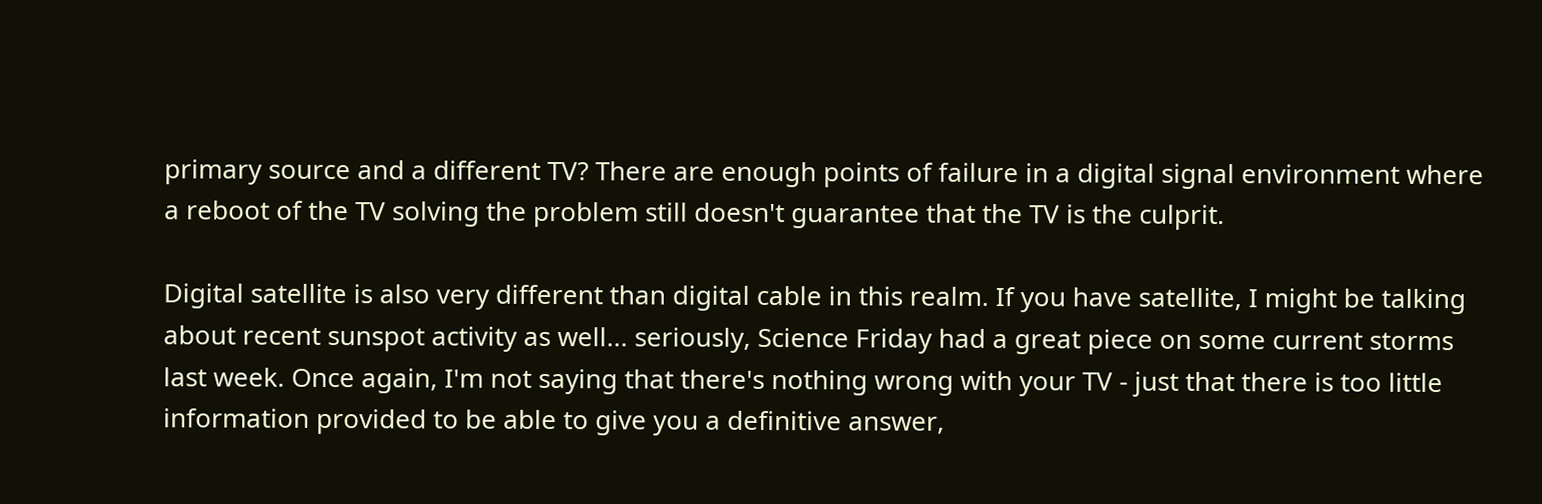primary source and a different TV? There are enough points of failure in a digital signal environment where a reboot of the TV solving the problem still doesn't guarantee that the TV is the culprit.

Digital satellite is also very different than digital cable in this realm. If you have satellite, I might be talking about recent sunspot activity as well... seriously, Science Friday had a great piece on some current storms last week. Once again, I'm not saying that there's nothing wrong with your TV - just that there is too little information provided to be able to give you a definitive answer,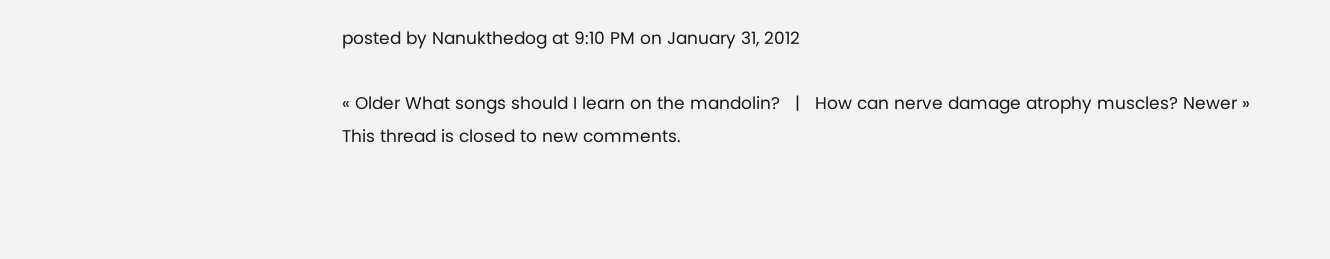posted by Nanukthedog at 9:10 PM on January 31, 2012

« Older What songs should I learn on the mandolin?   |   How can nerve damage atrophy muscles? Newer »
This thread is closed to new comments.